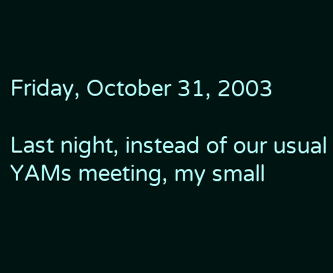Friday, October 31, 2003

Last night, instead of our usual YAMs meeting, my small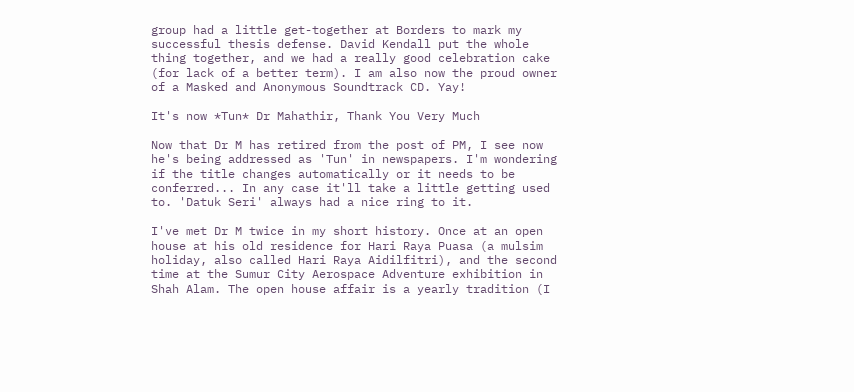group had a little get-together at Borders to mark my successful thesis defense. David Kendall put the whole thing together, and we had a really good celebration cake (for lack of a better term). I am also now the proud owner of a Masked and Anonymous Soundtrack CD. Yay!

It's now *Tun* Dr Mahathir, Thank You Very Much

Now that Dr M has retired from the post of PM, I see now he's being addressed as 'Tun' in newspapers. I'm wondering if the title changes automatically or it needs to be conferred... In any case it'll take a little getting used to. 'Datuk Seri' always had a nice ring to it.

I've met Dr M twice in my short history. Once at an open house at his old residence for Hari Raya Puasa (a mulsim holiday, also called Hari Raya Aidilfitri), and the second time at the Sumur City Aerospace Adventure exhibition in Shah Alam. The open house affair is a yearly tradition (I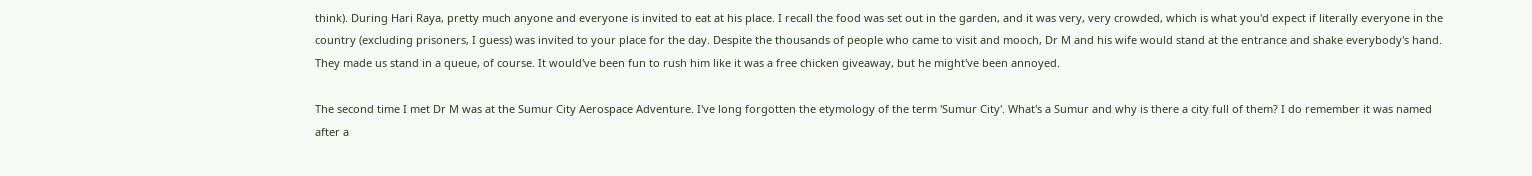think). During Hari Raya, pretty much anyone and everyone is invited to eat at his place. I recall the food was set out in the garden, and it was very, very crowded, which is what you'd expect if literally everyone in the country (excluding prisoners, I guess) was invited to your place for the day. Despite the thousands of people who came to visit and mooch, Dr M and his wife would stand at the entrance and shake everybody's hand. They made us stand in a queue, of course. It would've been fun to rush him like it was a free chicken giveaway, but he might've been annoyed.

The second time I met Dr M was at the Sumur City Aerospace Adventure. I've long forgotten the etymology of the term 'Sumur City'. What's a Sumur and why is there a city full of them? I do remember it was named after a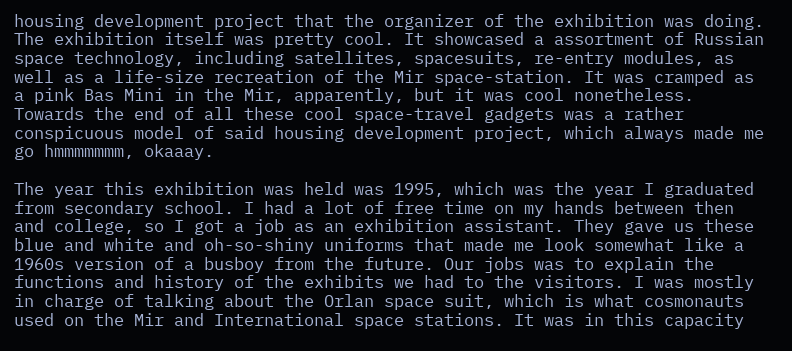housing development project that the organizer of the exhibition was doing. The exhibition itself was pretty cool. It showcased a assortment of Russian space technology, including satellites, spacesuits, re-entry modules, as well as a life-size recreation of the Mir space-station. It was cramped as a pink Bas Mini in the Mir, apparently, but it was cool nonetheless. Towards the end of all these cool space-travel gadgets was a rather conspicuous model of said housing development project, which always made me go hmmmmmmm, okaaay.

The year this exhibition was held was 1995, which was the year I graduated from secondary school. I had a lot of free time on my hands between then and college, so I got a job as an exhibition assistant. They gave us these blue and white and oh-so-shiny uniforms that made me look somewhat like a 1960s version of a busboy from the future. Our jobs was to explain the functions and history of the exhibits we had to the visitors. I was mostly in charge of talking about the Orlan space suit, which is what cosmonauts used on the Mir and International space stations. It was in this capacity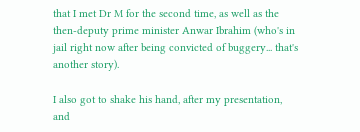that I met Dr M for the second time, as well as the then-deputy prime minister Anwar Ibrahim (who's in jail right now after being convicted of buggery... that's another story).

I also got to shake his hand, after my presentation, and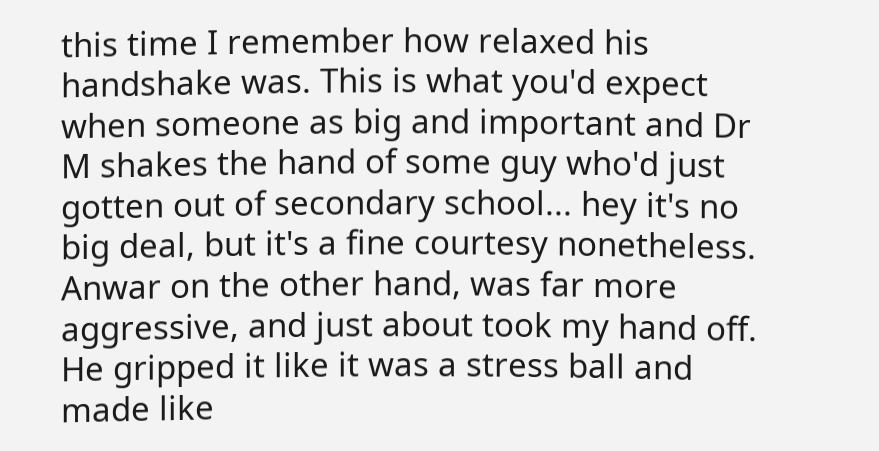this time I remember how relaxed his handshake was. This is what you'd expect when someone as big and important and Dr M shakes the hand of some guy who'd just gotten out of secondary school... hey it's no big deal, but it's a fine courtesy nonetheless. Anwar on the other hand, was far more aggressive, and just about took my hand off. He gripped it like it was a stress ball and made like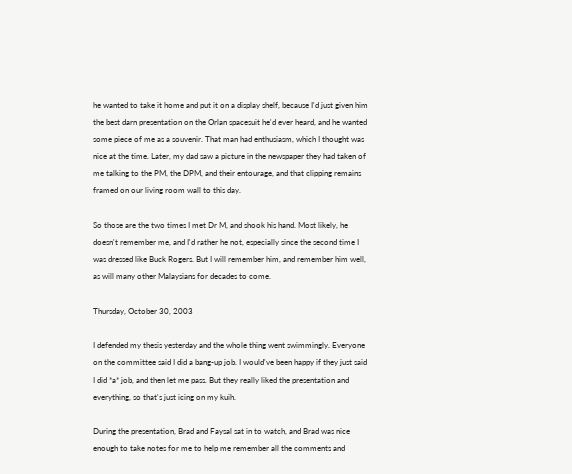he wanted to take it home and put it on a display shelf, because I'd just given him the best darn presentation on the Orlan spacesuit he'd ever heard, and he wanted some piece of me as a souvenir. That man had enthusiasm, which I thought was nice at the time. Later, my dad saw a picture in the newspaper they had taken of me talking to the PM, the DPM, and their entourage, and that clipping remains framed on our living room wall to this day.

So those are the two times I met Dr M, and shook his hand. Most likely, he doesn't remember me, and I'd rather he not, especially since the second time I was dressed like Buck Rogers. But I will remember him, and remember him well, as will many other Malaysians for decades to come.

Thursday, October 30, 2003

I defended my thesis yesterday and the whole thing went swimmingly. Everyone on the committee said I did a bang-up job. I would've been happy if they just said I did *a* job, and then let me pass. But they really liked the presentation and everything, so that's just icing on my kuih.

During the presentation, Brad and Faysal sat in to watch, and Brad was nice enough to take notes for me to help me remember all the comments and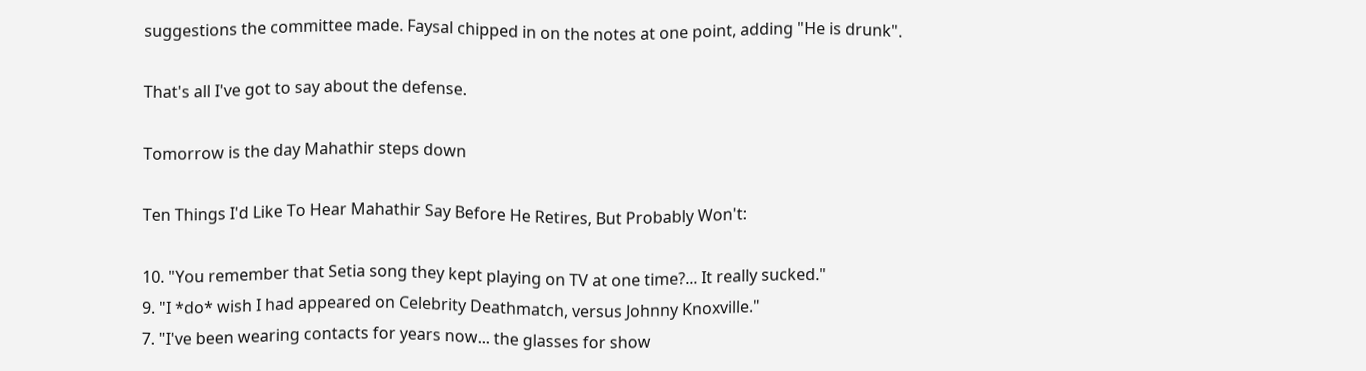suggestions the committee made. Faysal chipped in on the notes at one point, adding "He is drunk".

That's all I've got to say about the defense.

Tomorrow is the day Mahathir steps down

Ten Things I'd Like To Hear Mahathir Say Before He Retires, But Probably Won't:

10. "You remember that Setia song they kept playing on TV at one time?... It really sucked."
9. "I *do* wish I had appeared on Celebrity Deathmatch, versus Johnny Knoxville."
7. "I've been wearing contacts for years now... the glasses for show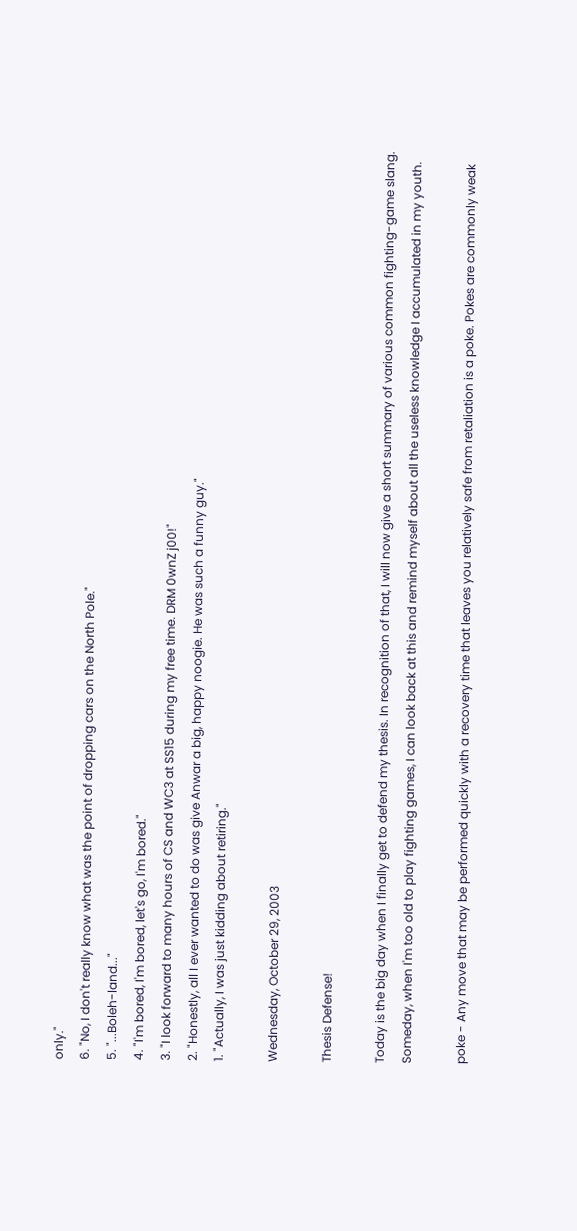only."
6. "No, I don't really know what was the point of dropping cars on the North Pole."
5. "...Boleh-land..."
4. "I'm bored, I'm bored, let's go, I'm bored."
3. "I look forward to many hours of CS and WC3 at SS15 during my free time. DRM 0wnZ j00!"
2. "Honestly, all I ever wanted to do was give Anwar a big, happy noogie. He was such a funny guy."
1. "Actually, I was just kidding about retiring."

Wednesday, October 29, 2003

Thesis Defense!

Today is the big day when I finally get to defend my thesis. In recognition of that, I will now give a short summary of various common fighting-game slang. Someday, when I'm too old to play fighting games, I can look back at this and remind myself about all the useless knowledge I accumulated in my youth.

poke - Any move that may be performed quickly with a recovery time that leaves you relatively safe from retaliation is a poke. Pokes are commonly weak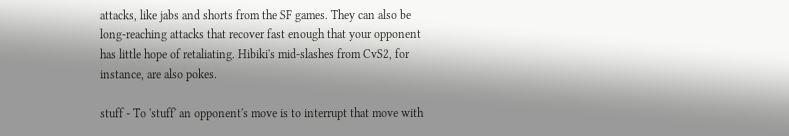attacks, like jabs and shorts from the SF games. They can also be long-reaching attacks that recover fast enough that your opponent has little hope of retaliating. Hibiki's mid-slashes from CvS2, for instance, are also pokes.

stuff - To 'stuff' an opponent's move is to interrupt that move with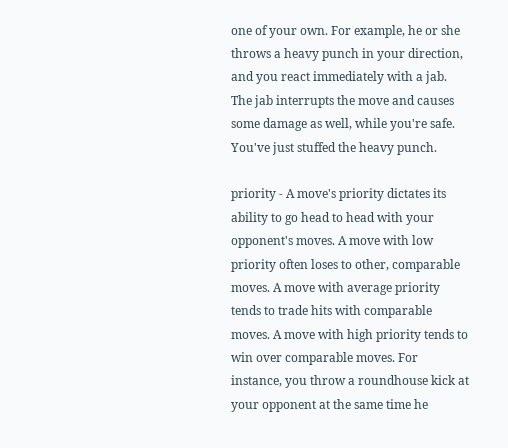one of your own. For example, he or she throws a heavy punch in your direction, and you react immediately with a jab. The jab interrupts the move and causes some damage as well, while you're safe. You've just stuffed the heavy punch.

priority - A move's priority dictates its ability to go head to head with your opponent's moves. A move with low priority often loses to other, comparable moves. A move with average priority tends to trade hits with comparable moves. A move with high priority tends to win over comparable moves. For instance, you throw a roundhouse kick at your opponent at the same time he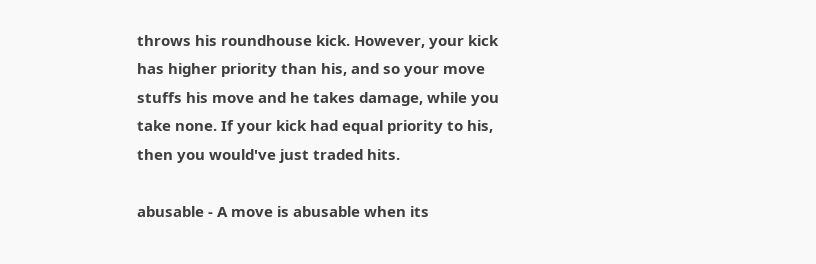throws his roundhouse kick. However, your kick has higher priority than his, and so your move stuffs his move and he takes damage, while you take none. If your kick had equal priority to his, then you would've just traded hits.

abusable - A move is abusable when its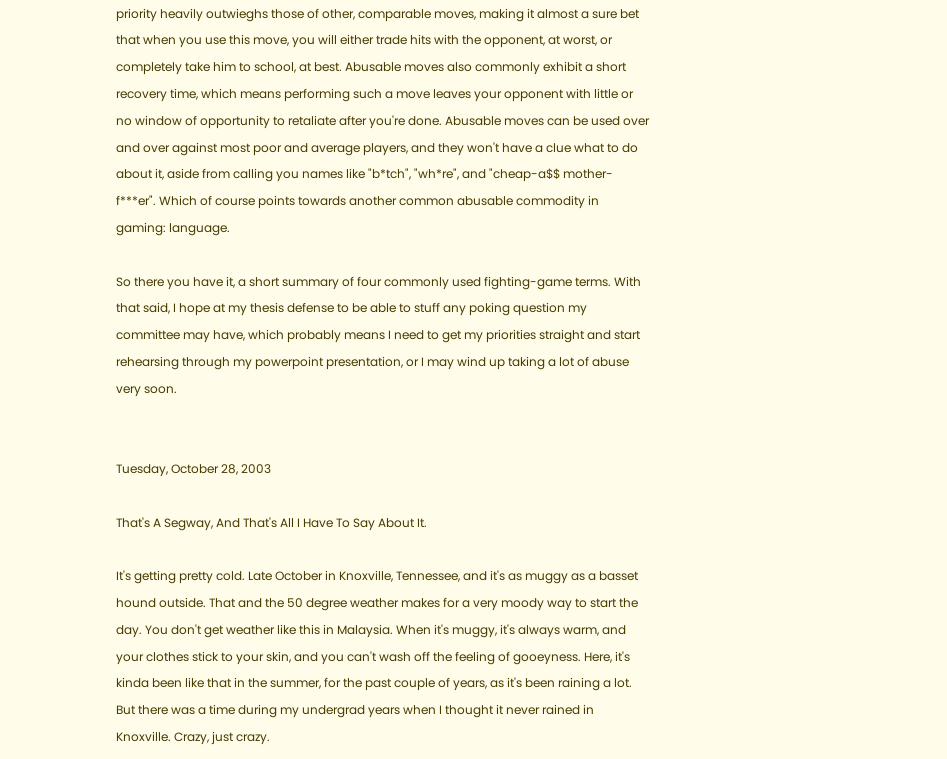priority heavily outwieghs those of other, comparable moves, making it almost a sure bet that when you use this move, you will either trade hits with the opponent, at worst, or completely take him to school, at best. Abusable moves also commonly exhibit a short recovery time, which means performing such a move leaves your opponent with little or no window of opportunity to retaliate after you're done. Abusable moves can be used over and over against most poor and average players, and they won't have a clue what to do about it, aside from calling you names like "b*tch", "wh*re", and "cheap-a$$ mother-f***er". Which of course points towards another common abusable commodity in gaming: language.

So there you have it, a short summary of four commonly used fighting-game terms. With that said, I hope at my thesis defense to be able to stuff any poking question my committee may have, which probably means I need to get my priorities straight and start rehearsing through my powerpoint presentation, or I may wind up taking a lot of abuse very soon.


Tuesday, October 28, 2003

That's A Segway, And That's All I Have To Say About It.

It's getting pretty cold. Late October in Knoxville, Tennessee, and it's as muggy as a basset hound outside. That and the 50 degree weather makes for a very moody way to start the day. You don't get weather like this in Malaysia. When it's muggy, it's always warm, and your clothes stick to your skin, and you can't wash off the feeling of gooeyness. Here, it's kinda been like that in the summer, for the past couple of years, as it's been raining a lot. But there was a time during my undergrad years when I thought it never rained in Knoxville. Crazy, just crazy.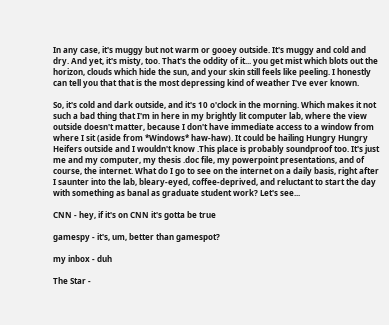In any case, it's muggy but not warm or gooey outside. It's muggy and cold and dry. And yet, it's misty, too. That's the oddity of it... you get mist which blots out the horizon, clouds which hide the sun, and your skin still feels like peeling. I honestly can tell you that that is the most depressing kind of weather I've ever known.

So, it's cold and dark outside, and it's 10 o'clock in the morning. Which makes it not such a bad thing that I'm in here in my brightly lit computer lab, where the view outside doesn't matter, because I don't have immediate access to a window from where I sit (aside from *Windows* haw-haw). It could be hailing Hungry Hungry Heifers outside and I wouldn't know .This place is probably soundproof too. It's just me and my computer, my thesis .doc file, my powerpoint presentations, and of course, the internet. What do I go to see on the internet on a daily basis, right after I saunter into the lab, bleary-eyed, coffee-deprived, and reluctant to start the day with something as banal as graduate student work? Let's see...

CNN - hey, if it's on CNN it's gotta be true

gamespy - it's, um, better than gamespot?

my inbox - duh

The Star -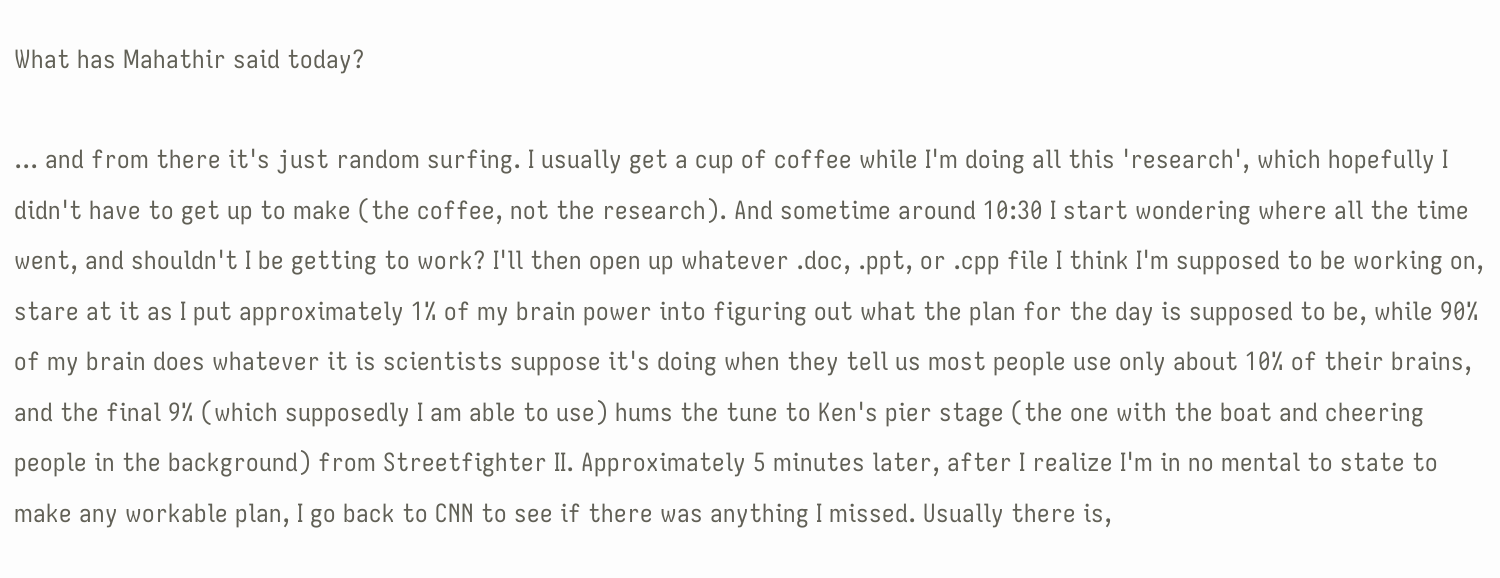What has Mahathir said today?

... and from there it's just random surfing. I usually get a cup of coffee while I'm doing all this 'research', which hopefully I didn't have to get up to make (the coffee, not the research). And sometime around 10:30 I start wondering where all the time went, and shouldn't I be getting to work? I'll then open up whatever .doc, .ppt, or .cpp file I think I'm supposed to be working on, stare at it as I put approximately 1% of my brain power into figuring out what the plan for the day is supposed to be, while 90% of my brain does whatever it is scientists suppose it's doing when they tell us most people use only about 10% of their brains, and the final 9% (which supposedly I am able to use) hums the tune to Ken's pier stage (the one with the boat and cheering people in the background) from Streetfighter II. Approximately 5 minutes later, after I realize I'm in no mental to state to make any workable plan, I go back to CNN to see if there was anything I missed. Usually there is,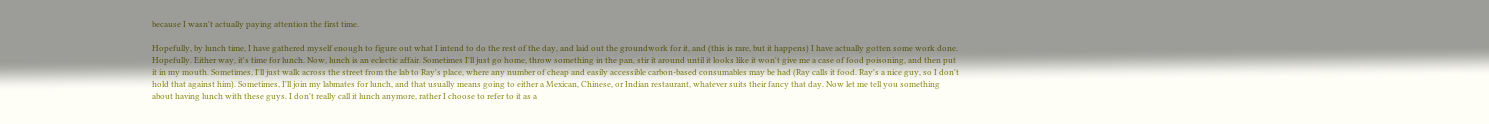because I wasn't actually paying attention the first time.

Hopefully, by lunch time, I have gathered myself enough to figure out what I intend to do the rest of the day, and laid out the groundwork for it, and (this is rare, but it happens) I have actually gotten some work done. Hopefully. Either way, it's time for lunch. Now, lunch is an eclectic affair. Sometimes I'll just go home, throw something in the pan, stir it around until it looks like it won't give me a case of food poisoning, and then put it in my mouth. Sometimes, I'll just walk across the street from the lab to Ray's place, where any number of cheap and easily accessible carbon-based consumables may be had (Ray calls it food. Ray's a nice guy, so I don't hold that against him). Sometimes, I'll join my labmates for lunch, and that usually means going to either a Mexican, Chinese, or Indian restaurant, whatever suits their fancy that day. Now let me tell you something about having lunch with these guys. I don't really call it lunch anymore, rather I choose to refer to it as a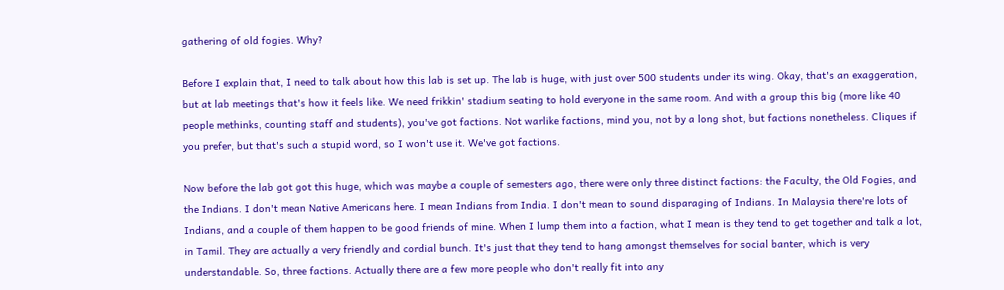gathering of old fogies. Why?

Before I explain that, I need to talk about how this lab is set up. The lab is huge, with just over 500 students under its wing. Okay, that's an exaggeration, but at lab meetings that's how it feels like. We need frikkin' stadium seating to hold everyone in the same room. And with a group this big (more like 40 people methinks, counting staff and students), you've got factions. Not warlike factions, mind you, not by a long shot, but factions nonetheless. Cliques if you prefer, but that's such a stupid word, so I won't use it. We've got factions.

Now before the lab got got this huge, which was maybe a couple of semesters ago, there were only three distinct factions: the Faculty, the Old Fogies, and the Indians. I don't mean Native Americans here. I mean Indians from India. I don't mean to sound disparaging of Indians. In Malaysia there're lots of Indians, and a couple of them happen to be good friends of mine. When I lump them into a faction, what I mean is they tend to get together and talk a lot, in Tamil. They are actually a very friendly and cordial bunch. It's just that they tend to hang amongst themselves for social banter, which is very understandable. So, three factions. Actually there are a few more people who don't really fit into any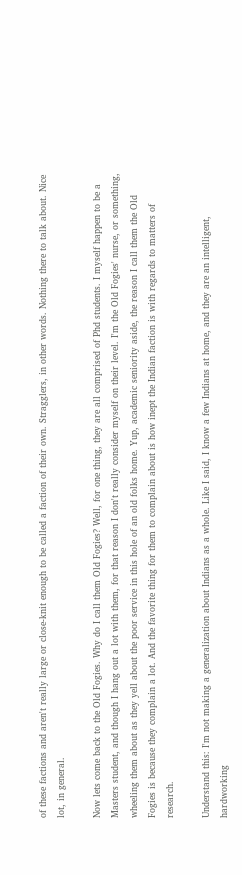of these factions and aren't really large or close-knit enough to be called a faction of their own. Stragglers, in other words. Nothing there to talk about. Nice lot, in general.

Now lets come back to the Old Fogies. Why do I call them Old Fogies? Well, for one thing, they are all comprised of Phd students. I myself happen to be a Masters student, and though I hang out a lot with them, for that reason I don't really consider myself on their level. I'm the Old Fogies' nurse, or something, wheeling them about as they yell about the poor service in this hole of an old folks home. Yup, academic seniority aside, the reason I call them the Old Fogies is because they complain a lot. And the favorite thing for them to complain about is how inept the Indian faction is with regards to matters of research.

Understand this: I'm not making a generalization about Indians as a whole. Like I said, I know a few Indians at home, and they are an intelligent, hardworking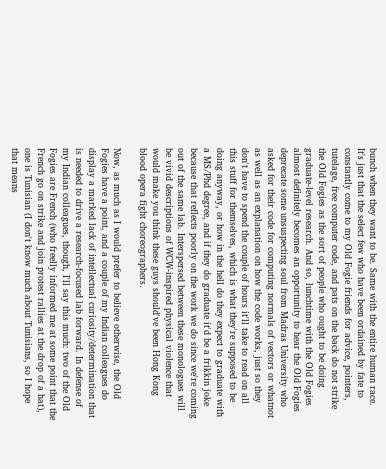bunch when they want to be. Same with the entire human race. It's just that the select few who have been ordained by fate to constantly come to my Old Fogie friends for advice, pointers, tutelage, free computer code, and pats on the back do not strike the Old Fogies as the sort of people who ought to be doing graduate-level research. And so, lunchtime with the Old Fogies almost definitely becomes an opportunity to hear the Old Fogies deprecate some unsuspecting soul from Madras University who asked for their code for computing normals of vectors or whatnot as well as an explanation on how the code works, just so they don't have to spend the couple of hours it'll take to read on all this stuff for themselves, which is what they're supposed to be doing anyway, or how in the hell do they expect to graduate with a MS/Phd degree, and if they do graduate it'd be a frikkin joke because that reflects poorly on the work we do since we're coming out of the same lab. Interspersed between these monologues will be vivid descriptions of WCW-inspired physical violence that would make you think these guys should've been Hong Kong blood opera fight choreographers.

Now, as much as I would prefer to believe otherwise, the Old Fogies have a point, and a couple of my Indian colleagues do display a marked lack of intellectual curiosity/determination that is needed to drive a research-focused lab forward. In defense of my Indian colleagues, though, I'll say this much: two of the Old Fogies are French (who freelly informed me at some point that the French go on strike and join protest rallies at the drop of a hat), one is Tunisian (I don't know much about Tunisians, so I hope that means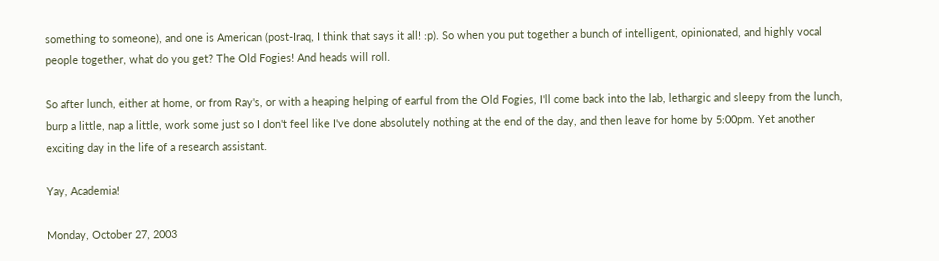something to someone), and one is American (post-Iraq, I think that says it all! :p). So when you put together a bunch of intelligent, opinionated, and highly vocal people together, what do you get? The Old Fogies! And heads will roll.

So after lunch, either at home, or from Ray's, or with a heaping helping of earful from the Old Fogies, I'll come back into the lab, lethargic and sleepy from the lunch, burp a little, nap a little, work some just so I don't feel like I've done absolutely nothing at the end of the day, and then leave for home by 5:00pm. Yet another exciting day in the life of a research assistant.

Yay, Academia!

Monday, October 27, 2003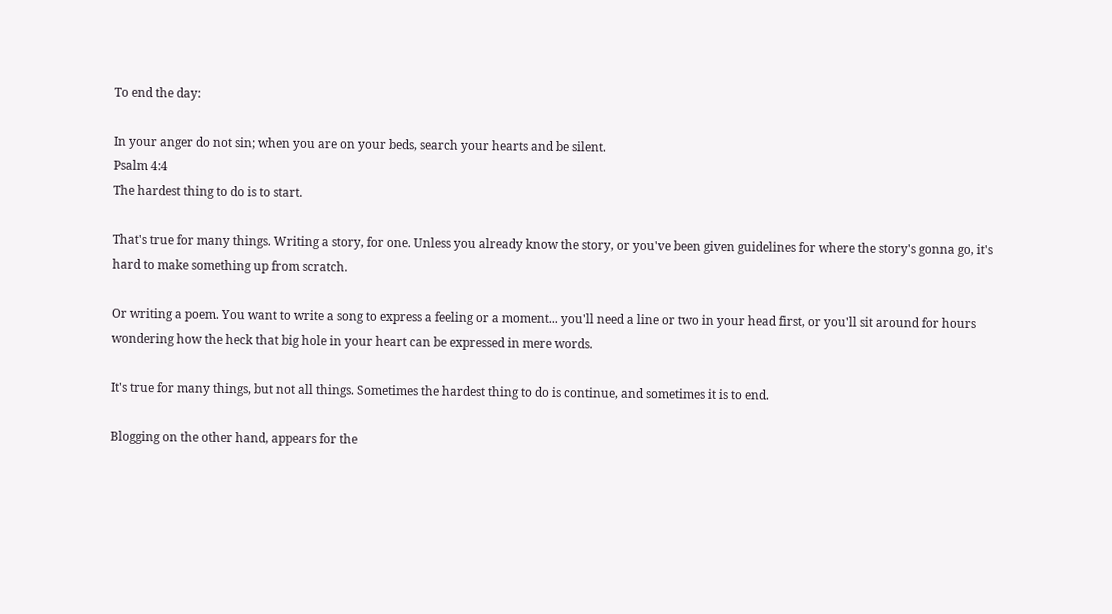To end the day:

In your anger do not sin; when you are on your beds, search your hearts and be silent.
Psalm 4:4
The hardest thing to do is to start.

That's true for many things. Writing a story, for one. Unless you already know the story, or you've been given guidelines for where the story's gonna go, it's hard to make something up from scratch.

Or writing a poem. You want to write a song to express a feeling or a moment... you'll need a line or two in your head first, or you'll sit around for hours wondering how the heck that big hole in your heart can be expressed in mere words.

It's true for many things, but not all things. Sometimes the hardest thing to do is continue, and sometimes it is to end.

Blogging on the other hand, appears for the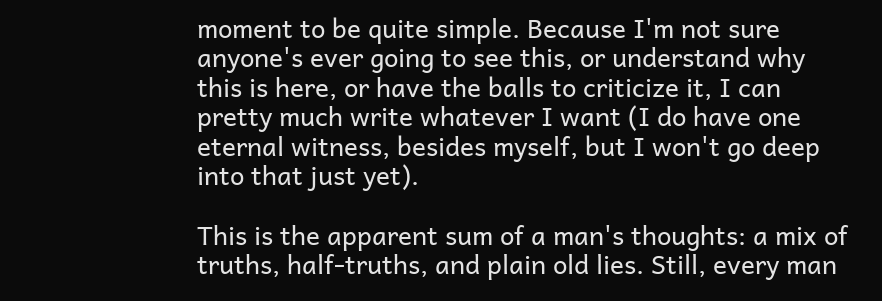moment to be quite simple. Because I'm not sure anyone's ever going to see this, or understand why this is here, or have the balls to criticize it, I can pretty much write whatever I want (I do have one eternal witness, besides myself, but I won't go deep into that just yet).

This is the apparent sum of a man's thoughts: a mix of truths, half-truths, and plain old lies. Still, every man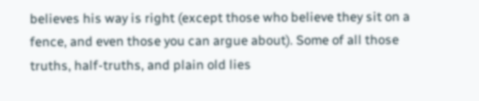believes his way is right (except those who believe they sit on a fence, and even those you can argue about). Some of all those truths, half-truths, and plain old lies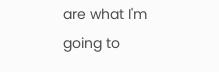are what I'm going to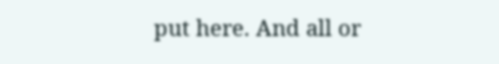put here. And all or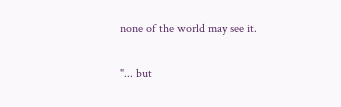none of the world may see it.


"... but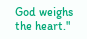God weighs the heart."